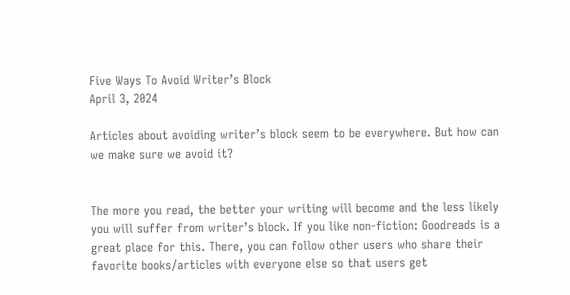Five Ways To Avoid Writer’s Block
April 3, 2024

Articles about avoiding writer’s block seem to be everywhere. But how can we make sure we avoid it?


The more you read, the better your writing will become and the less likely you will suffer from writer’s block. If you like non-fiction: Goodreads is a great place for this. There, you can follow other users who share their favorite books/articles with everyone else so that users get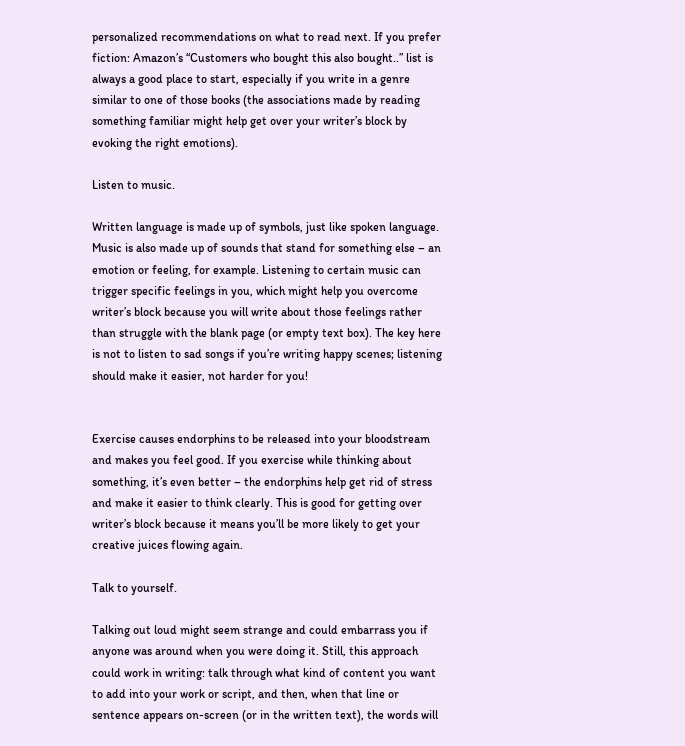personalized recommendations on what to read next. If you prefer fiction: Amazon’s “Customers who bought this also bought..” list is always a good place to start, especially if you write in a genre similar to one of those books (the associations made by reading something familiar might help get over your writer’s block by evoking the right emotions).

Listen to music.

Written language is made up of symbols, just like spoken language. Music is also made up of sounds that stand for something else – an emotion or feeling, for example. Listening to certain music can trigger specific feelings in you, which might help you overcome writer’s block because you will write about those feelings rather than struggle with the blank page (or empty text box). The key here is not to listen to sad songs if you’re writing happy scenes; listening should make it easier, not harder for you!


Exercise causes endorphins to be released into your bloodstream and makes you feel good. If you exercise while thinking about something, it’s even better – the endorphins help get rid of stress and make it easier to think clearly. This is good for getting over writer’s block because it means you’ll be more likely to get your creative juices flowing again.

Talk to yourself.

Talking out loud might seem strange and could embarrass you if anyone was around when you were doing it. Still, this approach could work in writing: talk through what kind of content you want to add into your work or script, and then, when that line or sentence appears on-screen (or in the written text), the words will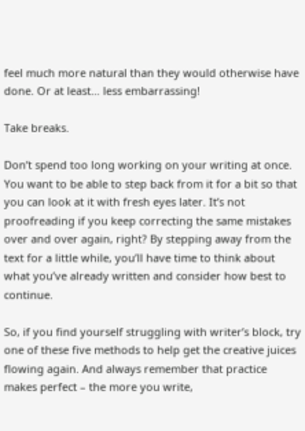feel much more natural than they would otherwise have done. Or at least… less embarrassing!

Take breaks.

Don’t spend too long working on your writing at once. You want to be able to step back from it for a bit so that you can look at it with fresh eyes later. It’s not proofreading if you keep correcting the same mistakes over and over again, right? By stepping away from the text for a little while, you’ll have time to think about what you’ve already written and consider how best to continue.

So, if you find yourself struggling with writer’s block, try one of these five methods to help get the creative juices flowing again. And always remember that practice makes perfect – the more you write,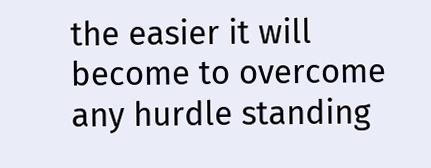the easier it will become to overcome any hurdle standing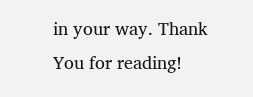in your way. Thank You for reading!